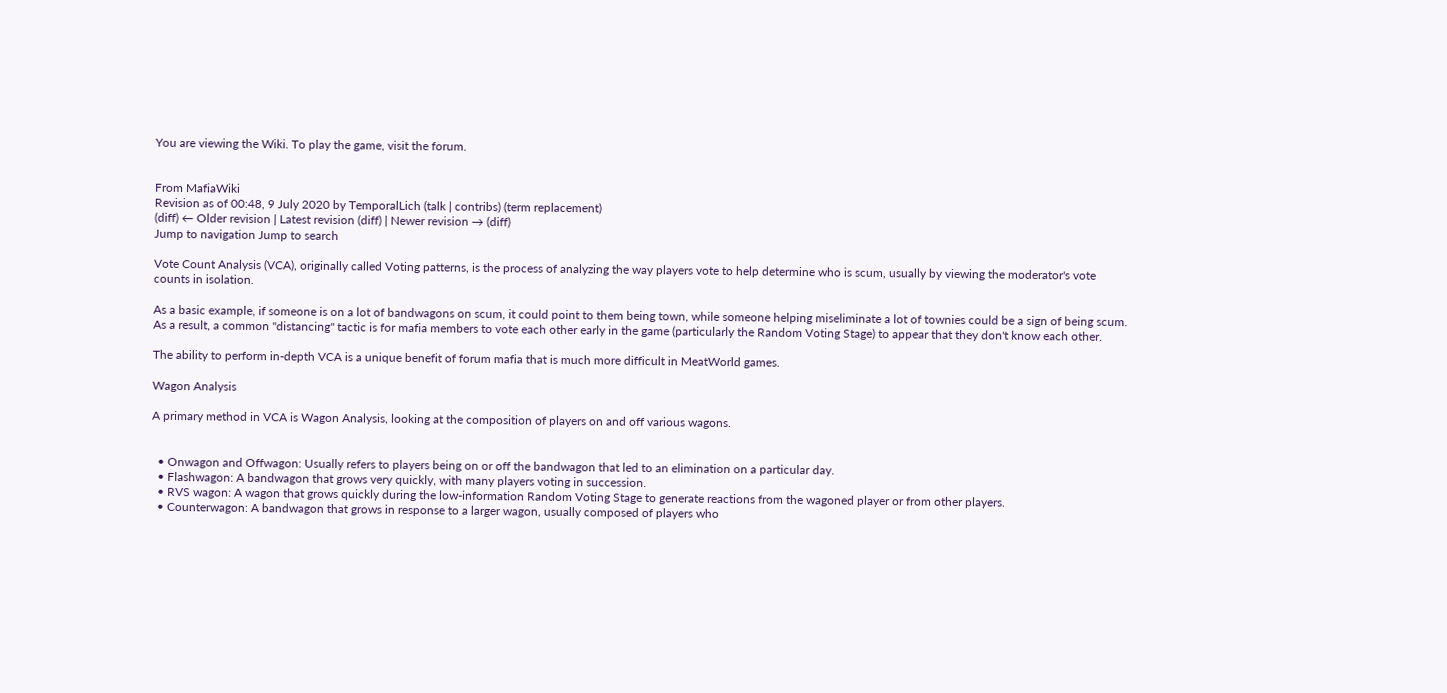You are viewing the Wiki. To play the game, visit the forum.


From MafiaWiki
Revision as of 00:48, 9 July 2020 by TemporalLich (talk | contribs) (term replacement)
(diff) ← Older revision | Latest revision (diff) | Newer revision → (diff)
Jump to navigation Jump to search

Vote Count Analysis (VCA), originally called Voting patterns, is the process of analyzing the way players vote to help determine who is scum, usually by viewing the moderator's vote counts in isolation.

As a basic example, if someone is on a lot of bandwagons on scum, it could point to them being town, while someone helping miseliminate a lot of townies could be a sign of being scum. As a result, a common "distancing" tactic is for mafia members to vote each other early in the game (particularly the Random Voting Stage) to appear that they don't know each other.

The ability to perform in-depth VCA is a unique benefit of forum mafia that is much more difficult in MeatWorld games.

Wagon Analysis

A primary method in VCA is Wagon Analysis, looking at the composition of players on and off various wagons.


  • Onwagon and Offwagon: Usually refers to players being on or off the bandwagon that led to an elimination on a particular day.
  • Flashwagon: A bandwagon that grows very quickly, with many players voting in succession.
  • RVS wagon: A wagon that grows quickly during the low-information Random Voting Stage to generate reactions from the wagoned player or from other players.
  • Counterwagon: A bandwagon that grows in response to a larger wagon, usually composed of players who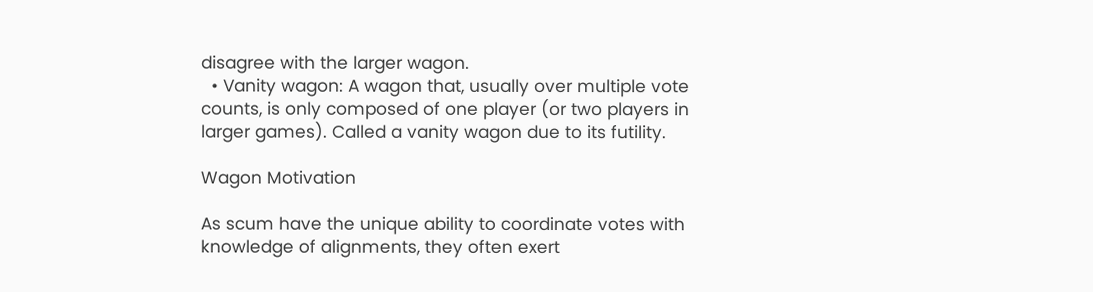disagree with the larger wagon.
  • Vanity wagon: A wagon that, usually over multiple vote counts, is only composed of one player (or two players in larger games). Called a vanity wagon due to its futility.

Wagon Motivation

As scum have the unique ability to coordinate votes with knowledge of alignments, they often exert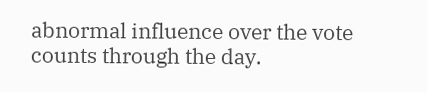abnormal influence over the vote counts through the day.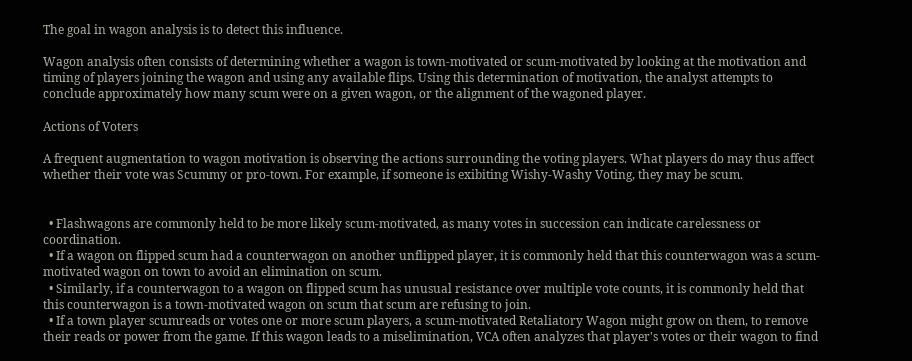The goal in wagon analysis is to detect this influence.

Wagon analysis often consists of determining whether a wagon is town-motivated or scum-motivated by looking at the motivation and timing of players joining the wagon and using any available flips. Using this determination of motivation, the analyst attempts to conclude approximately how many scum were on a given wagon, or the alignment of the wagoned player.

Actions of Voters

A frequent augmentation to wagon motivation is observing the actions surrounding the voting players. What players do may thus affect whether their vote was Scummy or pro-town. For example, if someone is exibiting Wishy-Washy Voting, they may be scum.


  • Flashwagons are commonly held to be more likely scum-motivated, as many votes in succession can indicate carelessness or coordination.
  • If a wagon on flipped scum had a counterwagon on another unflipped player, it is commonly held that this counterwagon was a scum-motivated wagon on town to avoid an elimination on scum.
  • Similarly, if a counterwagon to a wagon on flipped scum has unusual resistance over multiple vote counts, it is commonly held that this counterwagon is a town-motivated wagon on scum that scum are refusing to join.
  • If a town player scumreads or votes one or more scum players, a scum-motivated Retaliatory Wagon might grow on them, to remove their reads or power from the game. If this wagon leads to a miselimination, VCA often analyzes that player's votes or their wagon to find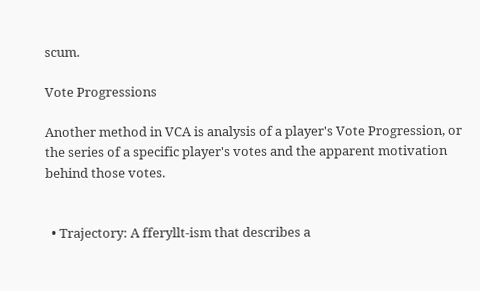scum.

Vote Progressions

Another method in VCA is analysis of a player's Vote Progression, or the series of a specific player's votes and the apparent motivation behind those votes.


  • Trajectory: A fferyllt-ism that describes a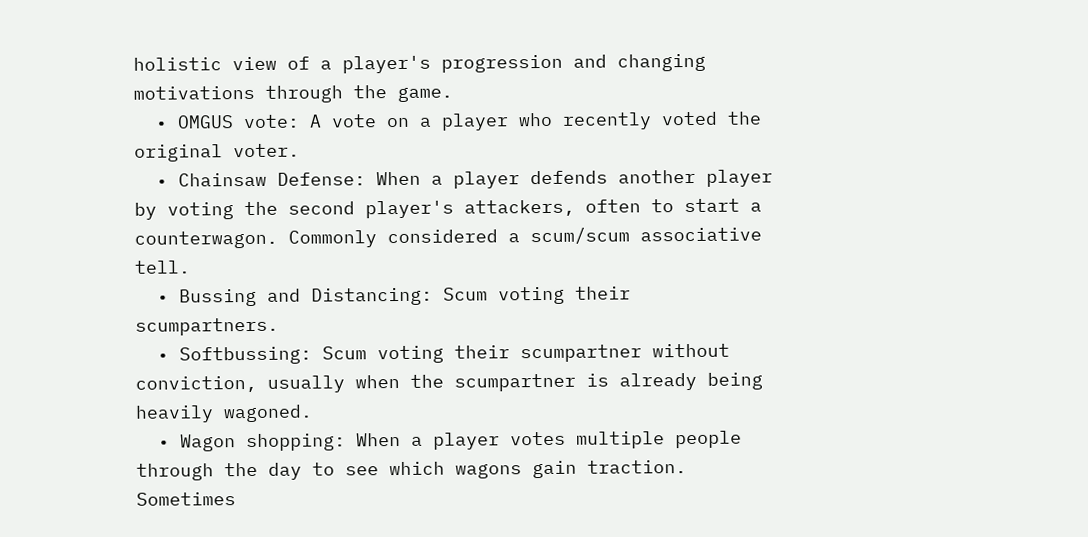holistic view of a player's progression and changing motivations through the game.
  • OMGUS vote: A vote on a player who recently voted the original voter.
  • Chainsaw Defense: When a player defends another player by voting the second player's attackers, often to start a counterwagon. Commonly considered a scum/scum associative tell.
  • Bussing and Distancing: Scum voting their scumpartners.
  • Softbussing: Scum voting their scumpartner without conviction, usually when the scumpartner is already being heavily wagoned.
  • Wagon shopping: When a player votes multiple people through the day to see which wagons gain traction. Sometimes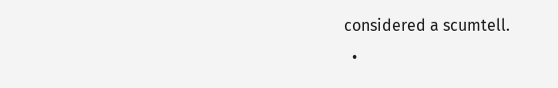considered a scumtell.
  •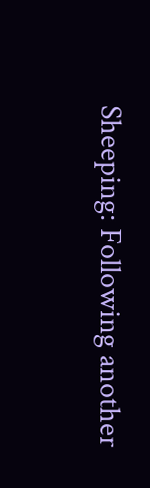Sheeping: Following another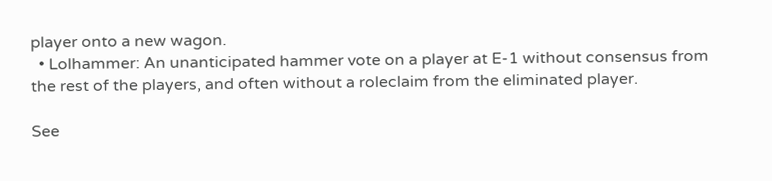player onto a new wagon.
  • Lolhammer: An unanticipated hammer vote on a player at E-1 without consensus from the rest of the players, and often without a roleclaim from the eliminated player.

See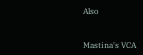Also


Mastina's VCA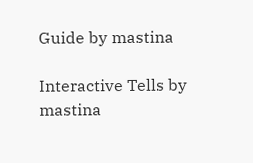Guide by mastina

Interactive Tells by mastina